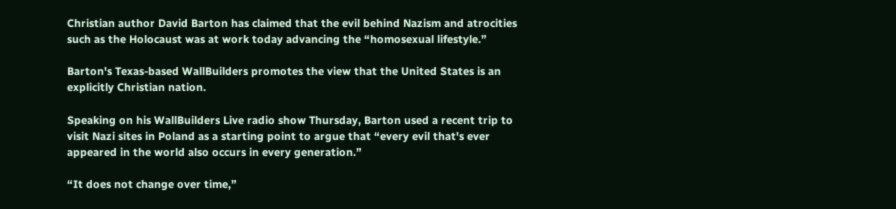Christian author David Barton has claimed that the evil behind Nazism and atrocities such as the Holocaust was at work today advancing the “homosexual lifestyle.”

Barton's Texas-based WallBuilders promotes the view that the United States is an explicitly Christian nation.

Speaking on his WallBuilders Live radio show Thursday, Barton used a recent trip to visit Nazi sites in Poland as a starting point to argue that “every evil that's ever appeared in the world also occurs in every generation.”

“It does not change over time,”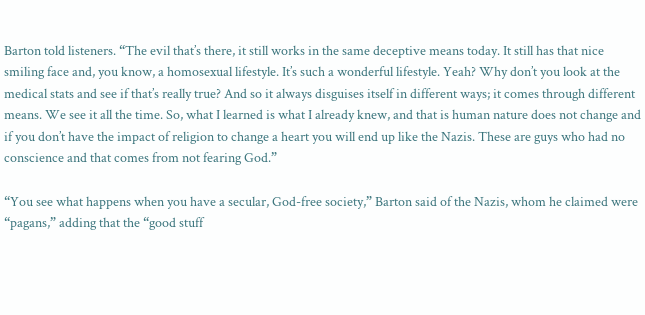Barton told listeners. “The evil that’s there, it still works in the same deceptive means today. It still has that nice smiling face and, you know, a homosexual lifestyle. It’s such a wonderful lifestyle. Yeah? Why don’t you look at the medical stats and see if that’s really true? And so it always disguises itself in different ways; it comes through different means. We see it all the time. So, what I learned is what I already knew, and that is human nature does not change and if you don’t have the impact of religion to change a heart you will end up like the Nazis. These are guys who had no conscience and that comes from not fearing God.”

“You see what happens when you have a secular, God-free society,” Barton said of the Nazis, whom he claimed were “pagans,” adding that the “good stuff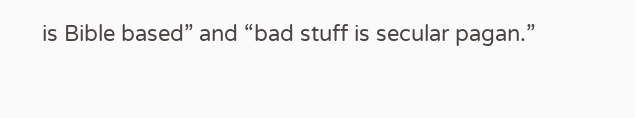is Bible based” and “bad stuff is secular pagan.”